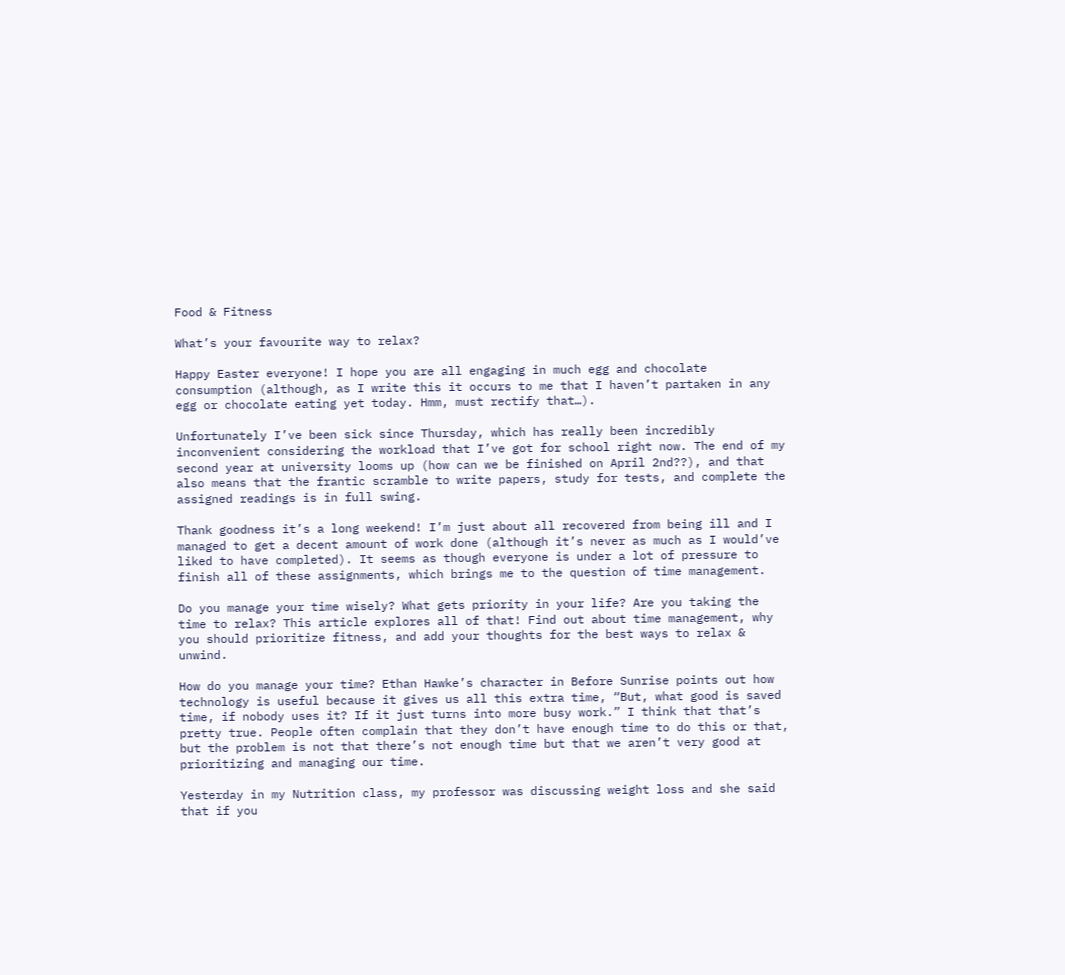Food & Fitness

What’s your favourite way to relax?

Happy Easter everyone! I hope you are all engaging in much egg and chocolate consumption (although, as I write this it occurs to me that I haven’t partaken in any egg or chocolate eating yet today. Hmm, must rectify that…).

Unfortunately I’ve been sick since Thursday, which has really been incredibly inconvenient considering the workload that I’ve got for school right now. The end of my second year at university looms up (how can we be finished on April 2nd??), and that also means that the frantic scramble to write papers, study for tests, and complete the assigned readings is in full swing.

Thank goodness it’s a long weekend! I’m just about all recovered from being ill and I managed to get a decent amount of work done (although it’s never as much as I would’ve liked to have completed). It seems as though everyone is under a lot of pressure to finish all of these assignments, which brings me to the question of time management.

Do you manage your time wisely? What gets priority in your life? Are you taking the time to relax? This article explores all of that! Find out about time management, why you should prioritize fitness, and add your thoughts for the best ways to relax & unwind.

How do you manage your time? Ethan Hawke’s character in Before Sunrise points out how technology is useful because it gives us all this extra time, “But, what good is saved time, if nobody uses it? If it just turns into more busy work.” I think that that’s pretty true. People often complain that they don’t have enough time to do this or that, but the problem is not that there’s not enough time but that we aren’t very good at prioritizing and managing our time.

Yesterday in my Nutrition class, my professor was discussing weight loss and she said that if you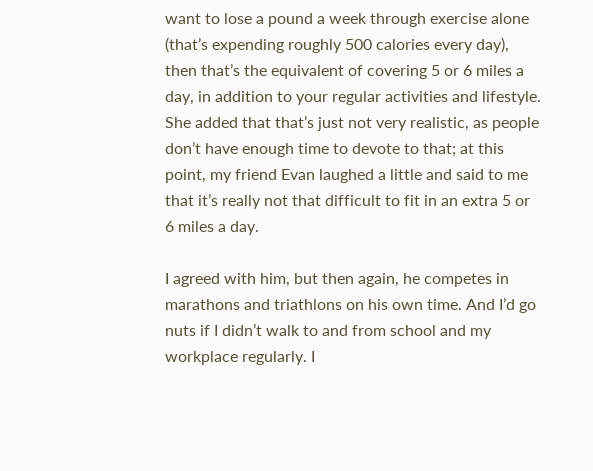want to lose a pound a week through exercise alone (that’s expending roughly 500 calories every day), then that’s the equivalent of covering 5 or 6 miles a day, in addition to your regular activities and lifestyle. She added that that’s just not very realistic, as people don’t have enough time to devote to that; at this point, my friend Evan laughed a little and said to me that it’s really not that difficult to fit in an extra 5 or 6 miles a day.

I agreed with him, but then again, he competes in marathons and triathlons on his own time. And I’d go nuts if I didn’t walk to and from school and my workplace regularly. I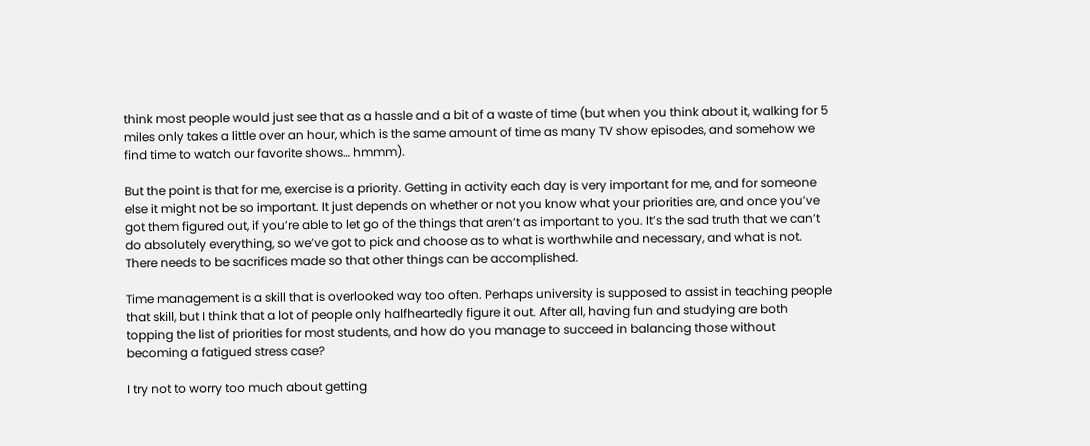think most people would just see that as a hassle and a bit of a waste of time (but when you think about it, walking for 5 miles only takes a little over an hour, which is the same amount of time as many TV show episodes, and somehow we find time to watch our favorite shows… hmmm).

But the point is that for me, exercise is a priority. Getting in activity each day is very important for me, and for someone else it might not be so important. It just depends on whether or not you know what your priorities are, and once you’ve got them figured out, if you’re able to let go of the things that aren’t as important to you. It’s the sad truth that we can’t do absolutely everything, so we’ve got to pick and choose as to what is worthwhile and necessary, and what is not. There needs to be sacrifices made so that other things can be accomplished.

Time management is a skill that is overlooked way too often. Perhaps university is supposed to assist in teaching people that skill, but I think that a lot of people only halfheartedly figure it out. After all, having fun and studying are both topping the list of priorities for most students, and how do you manage to succeed in balancing those without becoming a fatigued stress case?

I try not to worry too much about getting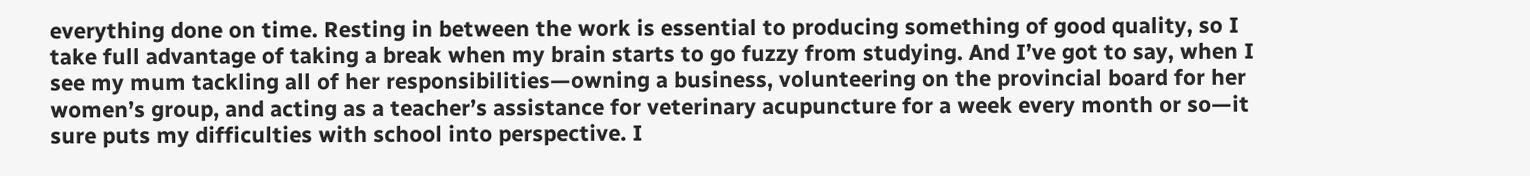everything done on time. Resting in between the work is essential to producing something of good quality, so I take full advantage of taking a break when my brain starts to go fuzzy from studying. And I’ve got to say, when I see my mum tackling all of her responsibilities—owning a business, volunteering on the provincial board for her women’s group, and acting as a teacher’s assistance for veterinary acupuncture for a week every month or so—it sure puts my difficulties with school into perspective. I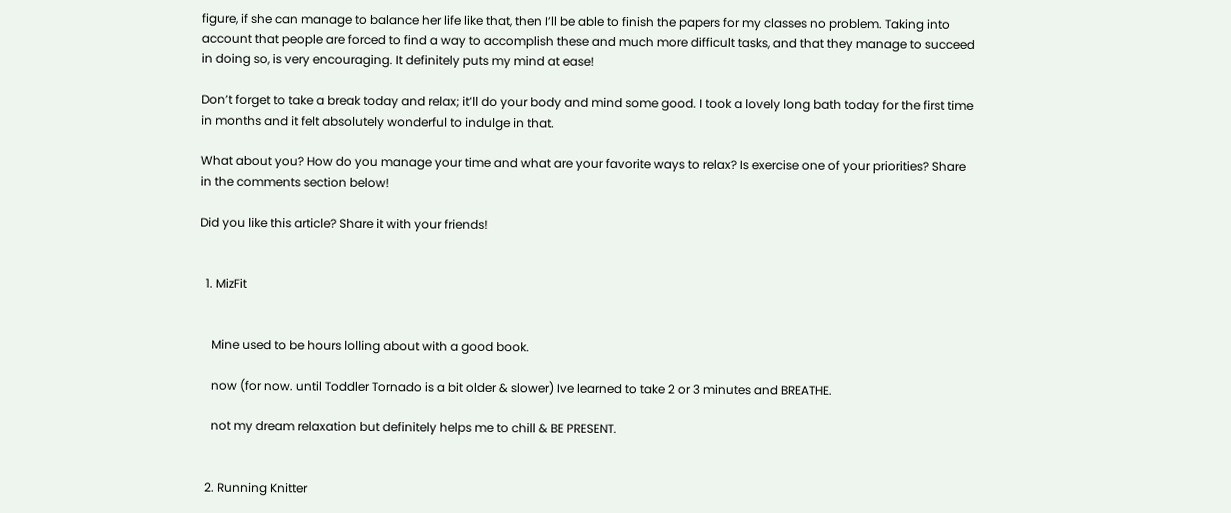figure, if she can manage to balance her life like that, then I’ll be able to finish the papers for my classes no problem. Taking into account that people are forced to find a way to accomplish these and much more difficult tasks, and that they manage to succeed in doing so, is very encouraging. It definitely puts my mind at ease!

Don’t forget to take a break today and relax; it’ll do your body and mind some good. I took a lovely long bath today for the first time in months and it felt absolutely wonderful to indulge in that.

What about you? How do you manage your time and what are your favorite ways to relax? Is exercise one of your priorities? Share in the comments section below!

Did you like this article? Share it with your friends!


  1. MizFit


    Mine used to be hours lolling about with a good book.

    now (for now. until Toddler Tornado is a bit older & slower) Ive learned to take 2 or 3 minutes and BREATHE.

    not my dream relaxation but definitely helps me to chill & BE PRESENT.


  2. Running Knitter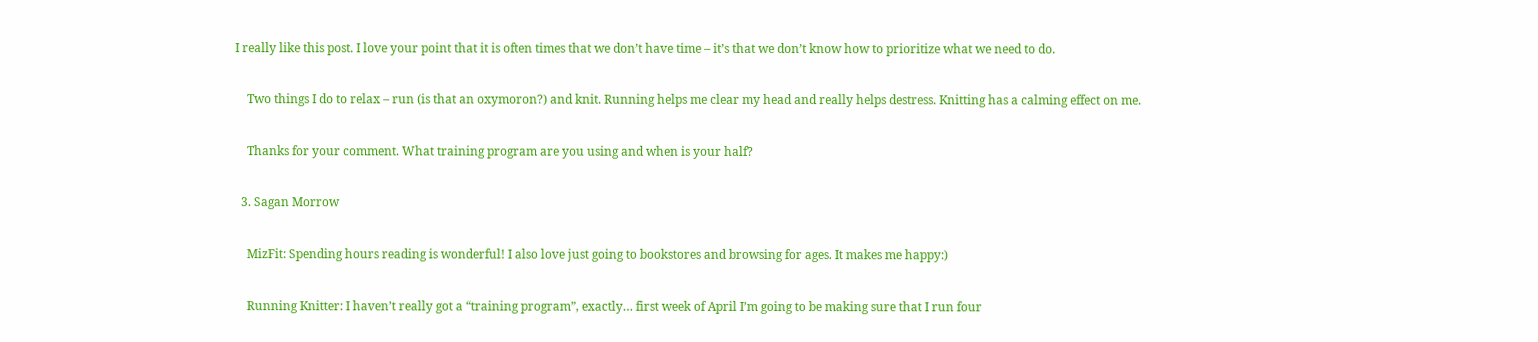I really like this post. I love your point that it is often times that we don’t have time – it’s that we don’t know how to prioritize what we need to do.

    Two things I do to relax – run (is that an oxymoron?) and knit. Running helps me clear my head and really helps destress. Knitting has a calming effect on me.

    Thanks for your comment. What training program are you using and when is your half?

  3. Sagan Morrow

    MizFit: Spending hours reading is wonderful! I also love just going to bookstores and browsing for ages. It makes me happy:)

    Running Knitter: I haven’t really got a “training program”, exactly… first week of April I’m going to be making sure that I run four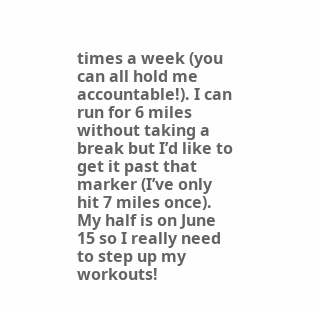times a week (you can all hold me accountable!). I can run for 6 miles without taking a break but I’d like to get it past that marker (I’ve only hit 7 miles once). My half is on June 15 so I really need to step up my workouts!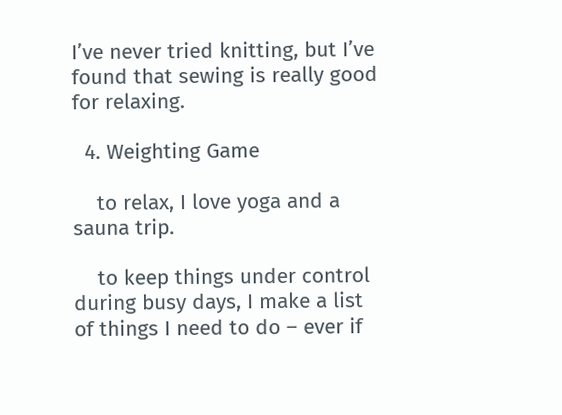I’ve never tried knitting, but I’ve found that sewing is really good for relaxing.

  4. Weighting Game

    to relax, I love yoga and a sauna trip.

    to keep things under control during busy days, I make a list of things I need to do – ever if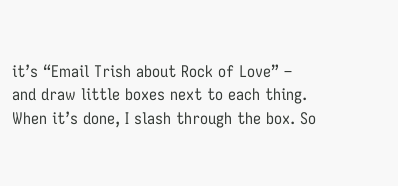it’s “Email Trish about Rock of Love” – and draw little boxes next to each thing. When it’s done, I slash through the box. So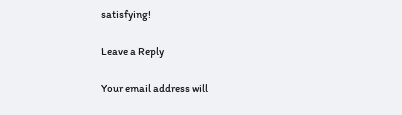satisfying!

Leave a Reply

Your email address will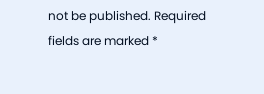not be published. Required fields are marked *